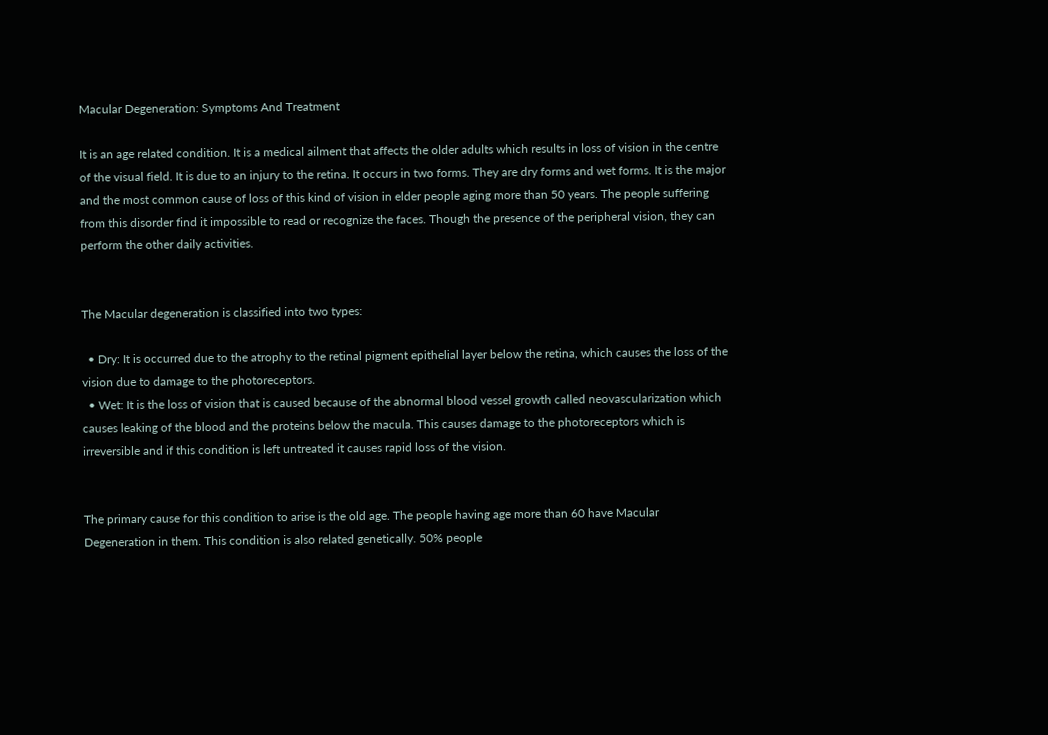Macular Degeneration: Symptoms And Treatment

It is an age related condition. It is a medical ailment that affects the older adults which results in loss of vision in the centre of the visual field. It is due to an injury to the retina. It occurs in two forms. They are dry forms and wet forms. It is the major and the most common cause of loss of this kind of vision in elder people aging more than 50 years. The people suffering from this disorder find it impossible to read or recognize the faces. Though the presence of the peripheral vision, they can perform the other daily activities.


The Macular degeneration is classified into two types:

  • Dry: It is occurred due to the atrophy to the retinal pigment epithelial layer below the retina, which causes the loss of the vision due to damage to the photoreceptors.
  • Wet: It is the loss of vision that is caused because of the abnormal blood vessel growth called neovascularization which causes leaking of the blood and the proteins below the macula. This causes damage to the photoreceptors which is irreversible and if this condition is left untreated it causes rapid loss of the vision.


The primary cause for this condition to arise is the old age. The people having age more than 60 have Macular Degeneration in them. This condition is also related genetically. 50% people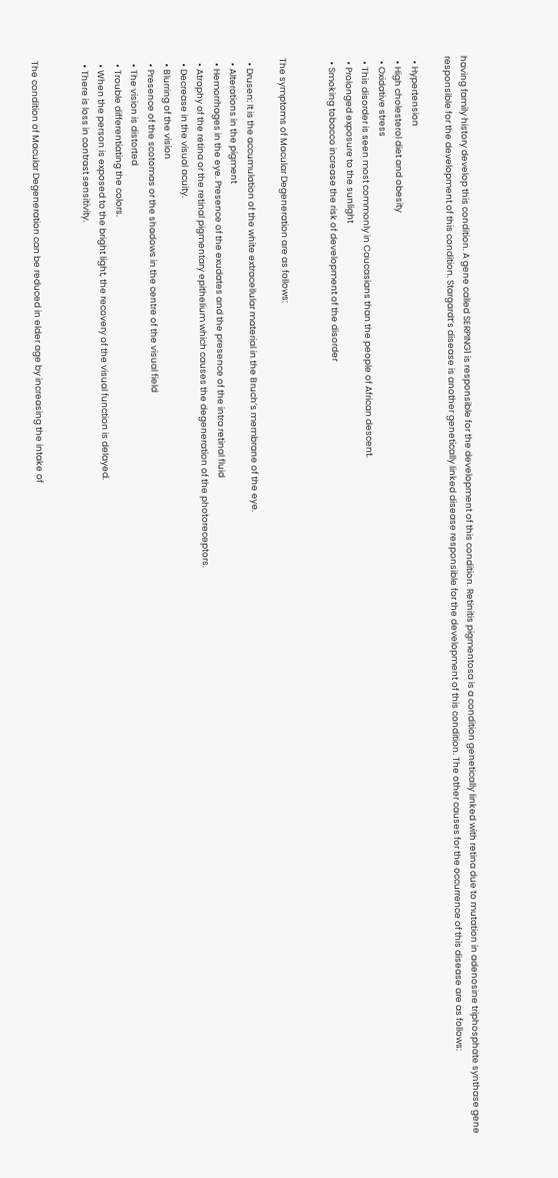having family history develop this condition. A gene called SERPING1 is responsible for the development of this condition. Retinitis pigmentosa is a condition genetically linked with retina due to mutation in adenosine triphosphate synthase gene responsible for the development of this condition. Stargardt’s disease is another genetically linked disease responsible for the development of this condition. The other causes for the occurrence of this disease are as follows:

  • Hypertension
  • High cholesterol diet and obesity
  • Oxidative stress
  • This disorder is seen most commonly in Caucasians than the people of African descent.
  • Prolonged exposure to the sunlight
  • Smoking tobacco increase the risk of development of the disorder


The symptoms of Macular Degeneration are as follows:

  • Drusen: It is the accumulation of the white extracellular material in the Bruch’s membrane of the eye.
  • Alterations in the pigment
  • Hemorrhages in the eye. Presence of the exudates and the presence of the intra retinal fluid
  • Atrophy of the retina or the retinal pigmentary epithelium which causes the degeneration of the photoreceptors.
  • Decrease in the visual acuity.
  • Blurring of the vision
  • Presence of the scotomas or the shadows in the centre of the visual field
  • The vision is distorted
  • Trouble differentiating the colors.
  • When the person is exposed to the bright light, the recovery of the visual function is delayed.
  • There is loss in contrast sensitivity.


The condition of Macular Degeneration can be reduced in elder age by increasing the intake of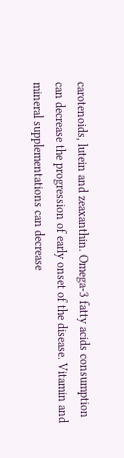carotenoids, lutein and zeaxanthin. Omega-3 fatty acids consumption can decrease the progression of early onset of the disease. Vitamin and mineral supplementations can decrease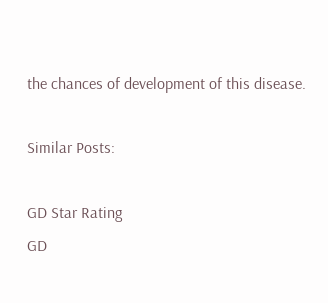the chances of development of this disease.

Similar Posts:

GD Star Rating
GD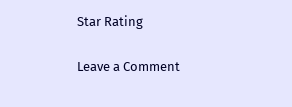Star Rating

Leave a Comment